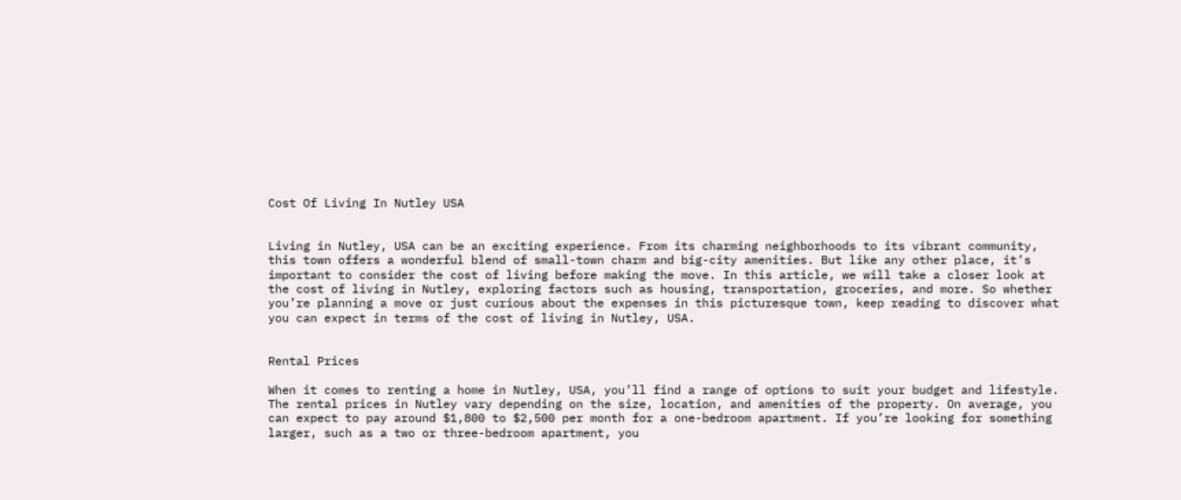Cost Of Living In Nutley USA


Living in Nutley, USA can be an exciting experience. From its charming neighborhoods to its vibrant community, this town offers a wonderful blend of small-town charm and big-city amenities. But like any other place, it’s important to consider the cost of living before making the move. In this article, we will take a closer look at the cost of living in Nutley, exploring factors such as housing, transportation, groceries, and more. So whether you’re planning a move or just curious about the expenses in this picturesque town, keep reading to discover what you can expect in terms of the cost of living in Nutley, USA.


Rental Prices

When it comes to renting a home in Nutley, USA, you’ll find a range of options to suit your budget and lifestyle. The rental prices in Nutley vary depending on the size, location, and amenities of the property. On average, you can expect to pay around $1,800 to $2,500 per month for a one-bedroom apartment. If you’re looking for something larger, such as a two or three-bedroom apartment, you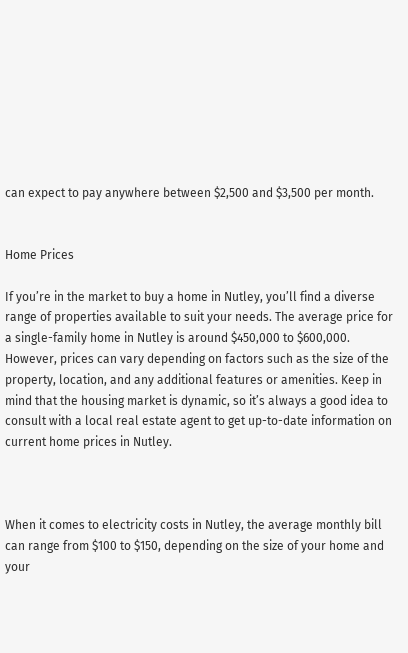can expect to pay anywhere between $2,500 and $3,500 per month.


Home Prices

If you’re in the market to buy a home in Nutley, you’ll find a diverse range of properties available to suit your needs. The average price for a single-family home in Nutley is around $450,000 to $600,000. However, prices can vary depending on factors such as the size of the property, location, and any additional features or amenities. Keep in mind that the housing market is dynamic, so it’s always a good idea to consult with a local real estate agent to get up-to-date information on current home prices in Nutley.



When it comes to electricity costs in Nutley, the average monthly bill can range from $100 to $150, depending on the size of your home and your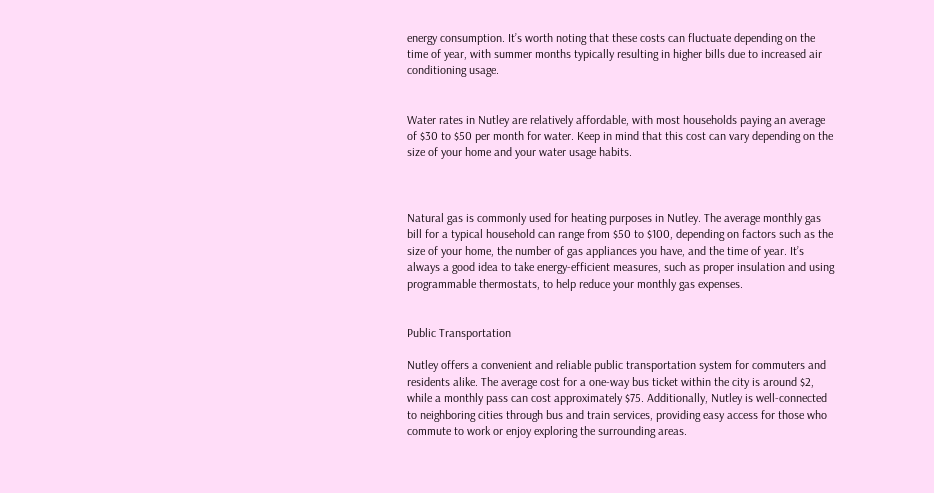energy consumption. It’s worth noting that these costs can fluctuate depending on the time of year, with summer months typically resulting in higher bills due to increased air conditioning usage.


Water rates in Nutley are relatively affordable, with most households paying an average of $30 to $50 per month for water. Keep in mind that this cost can vary depending on the size of your home and your water usage habits.



Natural gas is commonly used for heating purposes in Nutley. The average monthly gas bill for a typical household can range from $50 to $100, depending on factors such as the size of your home, the number of gas appliances you have, and the time of year. It’s always a good idea to take energy-efficient measures, such as proper insulation and using programmable thermostats, to help reduce your monthly gas expenses.


Public Transportation

Nutley offers a convenient and reliable public transportation system for commuters and residents alike. The average cost for a one-way bus ticket within the city is around $2, while a monthly pass can cost approximately $75. Additionally, Nutley is well-connected to neighboring cities through bus and train services, providing easy access for those who commute to work or enjoy exploring the surrounding areas.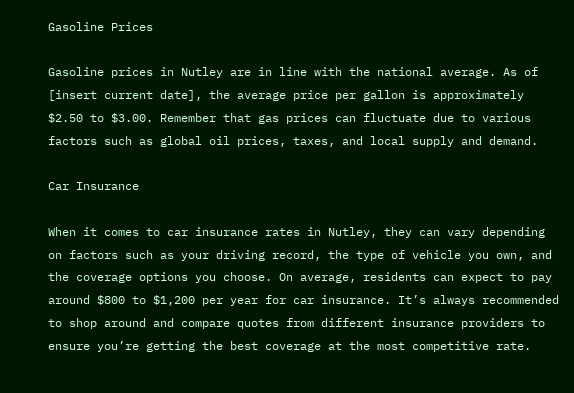Gasoline Prices

Gasoline prices in Nutley are in line with the national average. As of [insert current date], the average price per gallon is approximately $2.50 to $3.00. Remember that gas prices can fluctuate due to various factors such as global oil prices, taxes, and local supply and demand.

Car Insurance

When it comes to car insurance rates in Nutley, they can vary depending on factors such as your driving record, the type of vehicle you own, and the coverage options you choose. On average, residents can expect to pay around $800 to $1,200 per year for car insurance. It’s always recommended to shop around and compare quotes from different insurance providers to ensure you’re getting the best coverage at the most competitive rate.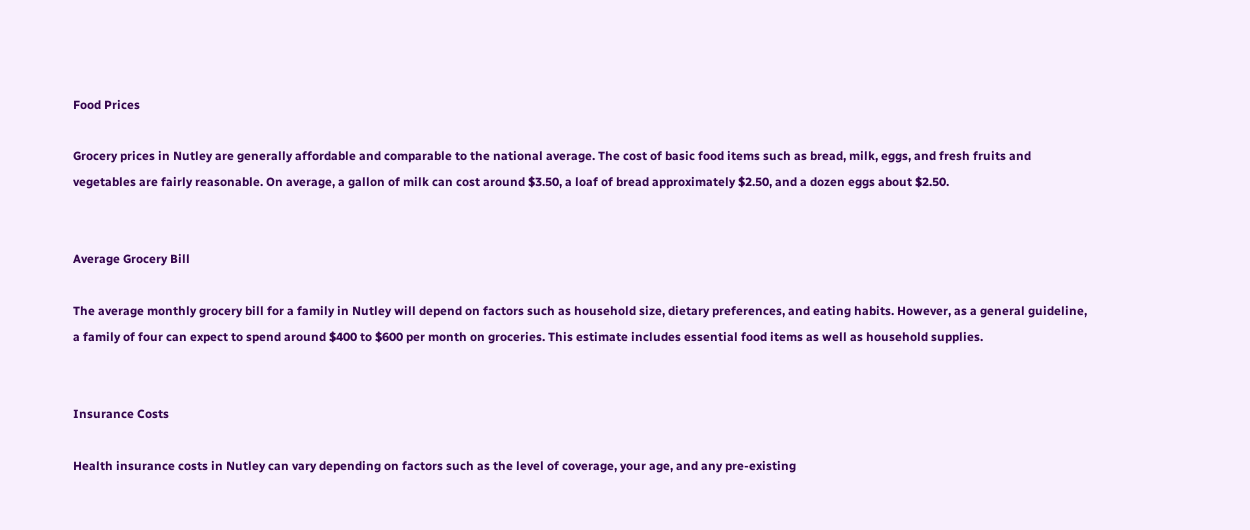Food Prices

Grocery prices in Nutley are generally affordable and comparable to the national average. The cost of basic food items such as bread, milk, eggs, and fresh fruits and vegetables are fairly reasonable. On average, a gallon of milk can cost around $3.50, a loaf of bread approximately $2.50, and a dozen eggs about $2.50.


Average Grocery Bill

The average monthly grocery bill for a family in Nutley will depend on factors such as household size, dietary preferences, and eating habits. However, as a general guideline, a family of four can expect to spend around $400 to $600 per month on groceries. This estimate includes essential food items as well as household supplies.


Insurance Costs

Health insurance costs in Nutley can vary depending on factors such as the level of coverage, your age, and any pre-existing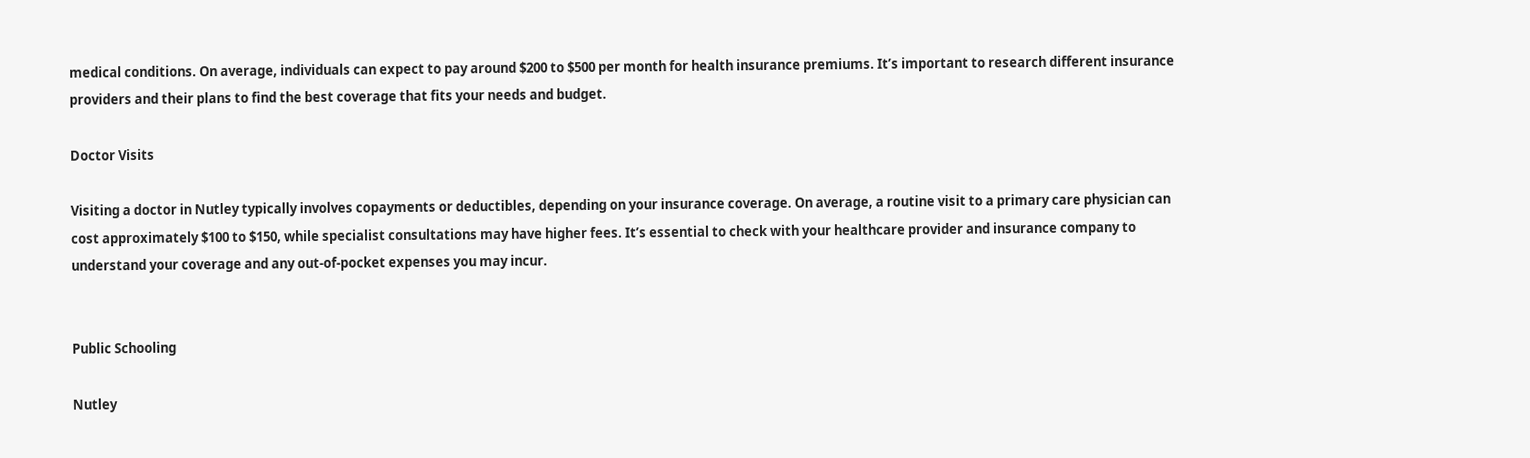medical conditions. On average, individuals can expect to pay around $200 to $500 per month for health insurance premiums. It’s important to research different insurance providers and their plans to find the best coverage that fits your needs and budget.

Doctor Visits

Visiting a doctor in Nutley typically involves copayments or deductibles, depending on your insurance coverage. On average, a routine visit to a primary care physician can cost approximately $100 to $150, while specialist consultations may have higher fees. It’s essential to check with your healthcare provider and insurance company to understand your coverage and any out-of-pocket expenses you may incur.


Public Schooling

Nutley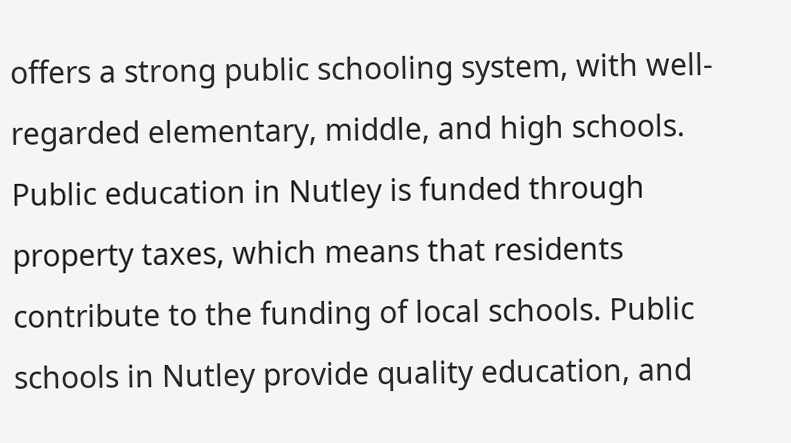offers a strong public schooling system, with well-regarded elementary, middle, and high schools. Public education in Nutley is funded through property taxes, which means that residents contribute to the funding of local schools. Public schools in Nutley provide quality education, and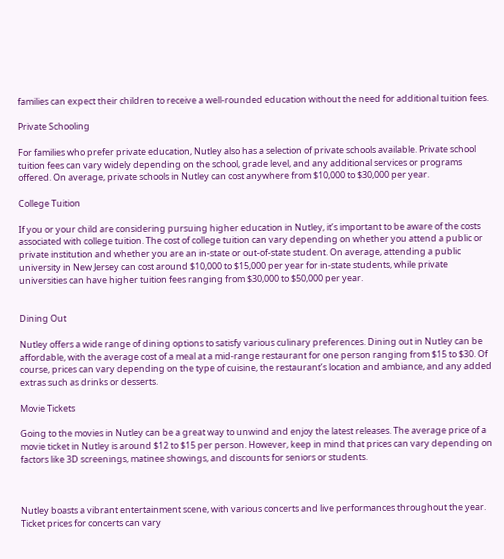families can expect their children to receive a well-rounded education without the need for additional tuition fees.

Private Schooling

For families who prefer private education, Nutley also has a selection of private schools available. Private school tuition fees can vary widely depending on the school, grade level, and any additional services or programs offered. On average, private schools in Nutley can cost anywhere from $10,000 to $30,000 per year.

College Tuition

If you or your child are considering pursuing higher education in Nutley, it’s important to be aware of the costs associated with college tuition. The cost of college tuition can vary depending on whether you attend a public or private institution and whether you are an in-state or out-of-state student. On average, attending a public university in New Jersey can cost around $10,000 to $15,000 per year for in-state students, while private universities can have higher tuition fees ranging from $30,000 to $50,000 per year.


Dining Out

Nutley offers a wide range of dining options to satisfy various culinary preferences. Dining out in Nutley can be affordable, with the average cost of a meal at a mid-range restaurant for one person ranging from $15 to $30. Of course, prices can vary depending on the type of cuisine, the restaurant’s location and ambiance, and any added extras such as drinks or desserts.

Movie Tickets

Going to the movies in Nutley can be a great way to unwind and enjoy the latest releases. The average price of a movie ticket in Nutley is around $12 to $15 per person. However, keep in mind that prices can vary depending on factors like 3D screenings, matinee showings, and discounts for seniors or students.



Nutley boasts a vibrant entertainment scene, with various concerts and live performances throughout the year. Ticket prices for concerts can vary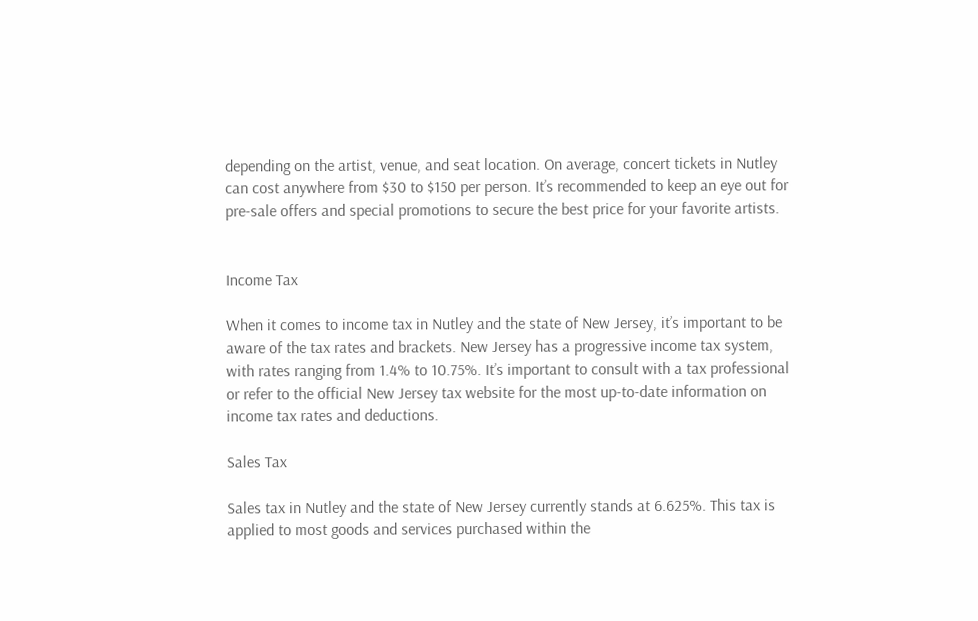depending on the artist, venue, and seat location. On average, concert tickets in Nutley can cost anywhere from $30 to $150 per person. It’s recommended to keep an eye out for pre-sale offers and special promotions to secure the best price for your favorite artists.


Income Tax

When it comes to income tax in Nutley and the state of New Jersey, it’s important to be aware of the tax rates and brackets. New Jersey has a progressive income tax system, with rates ranging from 1.4% to 10.75%. It’s important to consult with a tax professional or refer to the official New Jersey tax website for the most up-to-date information on income tax rates and deductions.

Sales Tax

Sales tax in Nutley and the state of New Jersey currently stands at 6.625%. This tax is applied to most goods and services purchased within the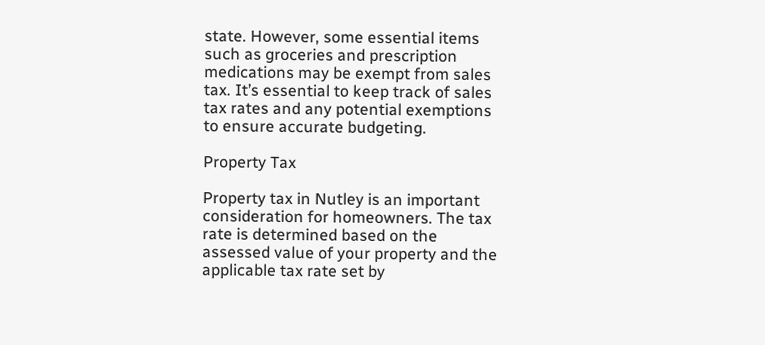state. However, some essential items such as groceries and prescription medications may be exempt from sales tax. It’s essential to keep track of sales tax rates and any potential exemptions to ensure accurate budgeting.

Property Tax

Property tax in Nutley is an important consideration for homeowners. The tax rate is determined based on the assessed value of your property and the applicable tax rate set by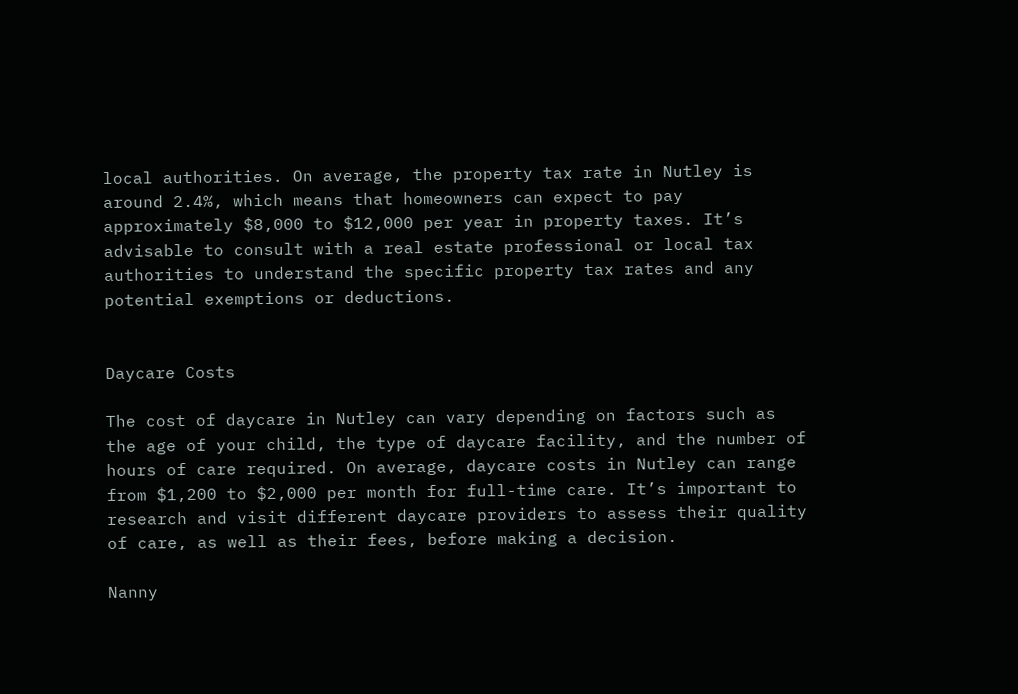local authorities. On average, the property tax rate in Nutley is around 2.4%, which means that homeowners can expect to pay approximately $8,000 to $12,000 per year in property taxes. It’s advisable to consult with a real estate professional or local tax authorities to understand the specific property tax rates and any potential exemptions or deductions.


Daycare Costs

The cost of daycare in Nutley can vary depending on factors such as the age of your child, the type of daycare facility, and the number of hours of care required. On average, daycare costs in Nutley can range from $1,200 to $2,000 per month for full-time care. It’s important to research and visit different daycare providers to assess their quality of care, as well as their fees, before making a decision.

Nanny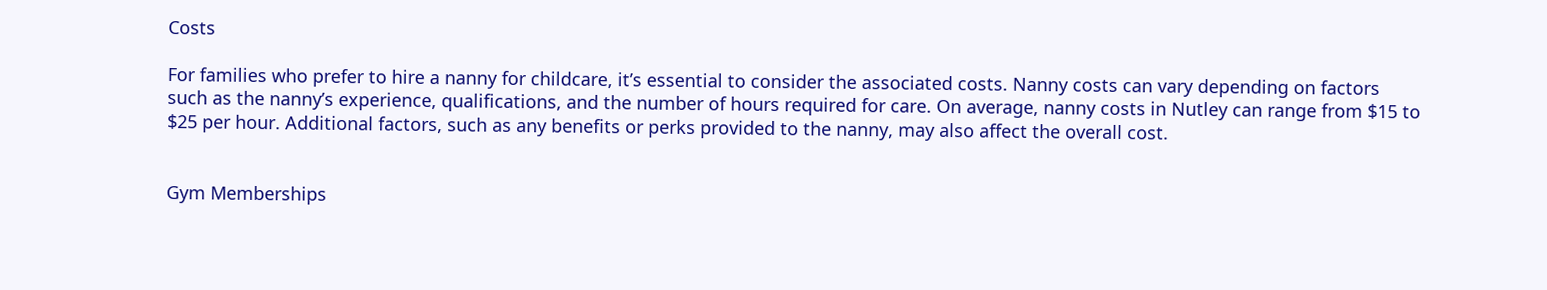Costs

For families who prefer to hire a nanny for childcare, it’s essential to consider the associated costs. Nanny costs can vary depending on factors such as the nanny’s experience, qualifications, and the number of hours required for care. On average, nanny costs in Nutley can range from $15 to $25 per hour. Additional factors, such as any benefits or perks provided to the nanny, may also affect the overall cost.


Gym Memberships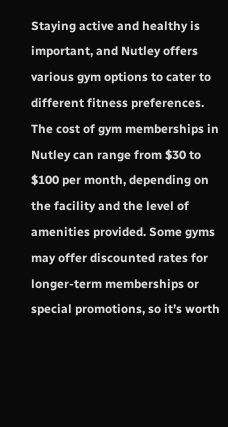Staying active and healthy is important, and Nutley offers various gym options to cater to different fitness preferences. The cost of gym memberships in Nutley can range from $30 to $100 per month, depending on the facility and the level of amenities provided. Some gyms may offer discounted rates for longer-term memberships or special promotions, so it’s worth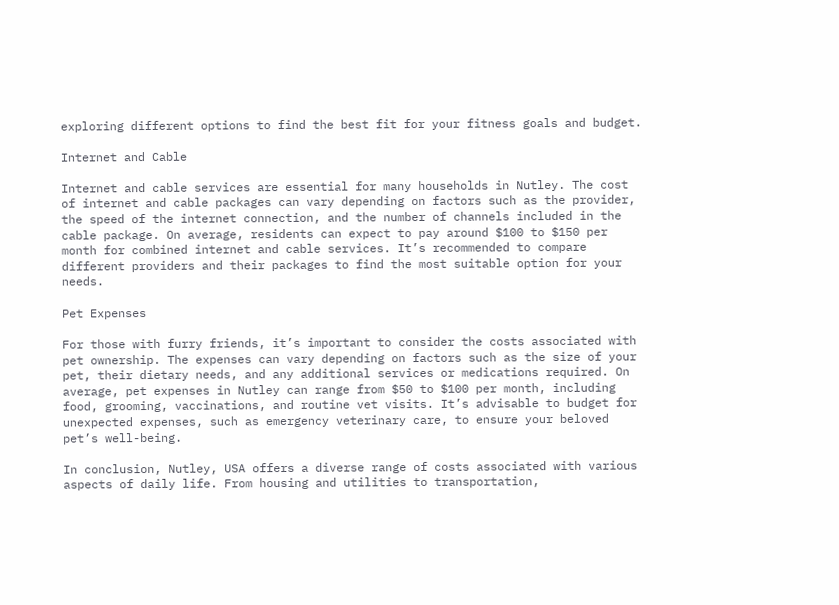exploring different options to find the best fit for your fitness goals and budget.

Internet and Cable

Internet and cable services are essential for many households in Nutley. The cost of internet and cable packages can vary depending on factors such as the provider, the speed of the internet connection, and the number of channels included in the cable package. On average, residents can expect to pay around $100 to $150 per month for combined internet and cable services. It’s recommended to compare different providers and their packages to find the most suitable option for your needs.

Pet Expenses

For those with furry friends, it’s important to consider the costs associated with pet ownership. The expenses can vary depending on factors such as the size of your pet, their dietary needs, and any additional services or medications required. On average, pet expenses in Nutley can range from $50 to $100 per month, including food, grooming, vaccinations, and routine vet visits. It’s advisable to budget for unexpected expenses, such as emergency veterinary care, to ensure your beloved pet’s well-being.

In conclusion, Nutley, USA offers a diverse range of costs associated with various aspects of daily life. From housing and utilities to transportation,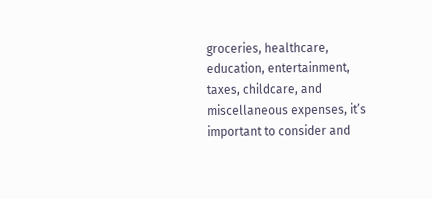groceries, healthcare, education, entertainment, taxes, childcare, and miscellaneous expenses, it’s important to consider and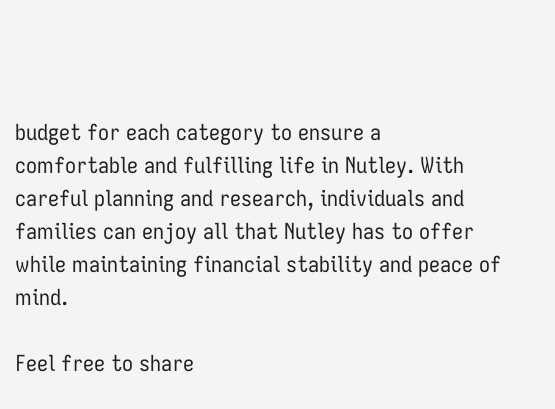budget for each category to ensure a comfortable and fulfilling life in Nutley. With careful planning and research, individuals and families can enjoy all that Nutley has to offer while maintaining financial stability and peace of mind.

Feel free to share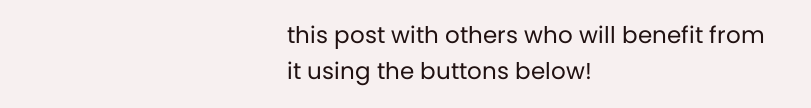this post with others who will benefit from it using the buttons below!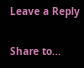Leave a Reply

Share to...